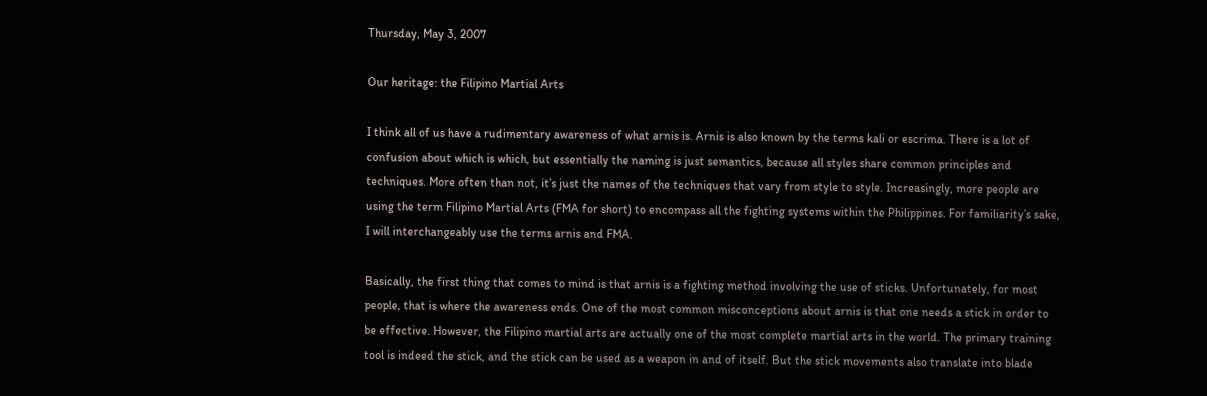Thursday, May 3, 2007

Our heritage: the Filipino Martial Arts

I think all of us have a rudimentary awareness of what arnis is. Arnis is also known by the terms kali or escrima. There is a lot of confusion about which is which, but essentially the naming is just semantics, because all styles share common principles and techniques. More often than not, it’s just the names of the techniques that vary from style to style. Increasingly, more people are using the term Filipino Martial Arts (FMA for short) to encompass all the fighting systems within the Philippines. For familiarity’s sake, I will interchangeably use the terms arnis and FMA.

Basically, the first thing that comes to mind is that arnis is a fighting method involving the use of sticks. Unfortunately, for most people, that is where the awareness ends. One of the most common misconceptions about arnis is that one needs a stick in order to be effective. However, the Filipino martial arts are actually one of the most complete martial arts in the world. The primary training tool is indeed the stick, and the stick can be used as a weapon in and of itself. But the stick movements also translate into blade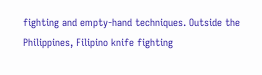fighting and empty-hand techniques. Outside the Philippines, Filipino knife fighting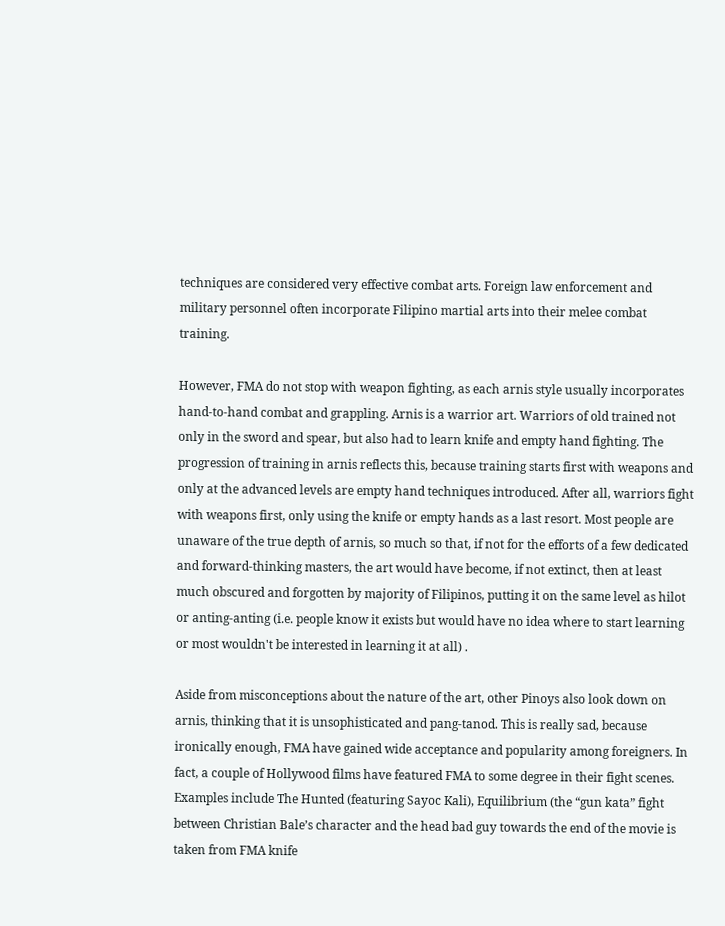techniques are considered very effective combat arts. Foreign law enforcement and military personnel often incorporate Filipino martial arts into their melee combat training.

However, FMA do not stop with weapon fighting, as each arnis style usually incorporates hand-to-hand combat and grappling. Arnis is a warrior art. Warriors of old trained not only in the sword and spear, but also had to learn knife and empty hand fighting. The progression of training in arnis reflects this, because training starts first with weapons and only at the advanced levels are empty hand techniques introduced. After all, warriors fight with weapons first, only using the knife or empty hands as a last resort. Most people are unaware of the true depth of arnis, so much so that, if not for the efforts of a few dedicated and forward-thinking masters, the art would have become, if not extinct, then at least much obscured and forgotten by majority of Filipinos, putting it on the same level as hilot or anting-anting (i.e. people know it exists but would have no idea where to start learning or most wouldn't be interested in learning it at all) .

Aside from misconceptions about the nature of the art, other Pinoys also look down on arnis, thinking that it is unsophisticated and pang-tanod. This is really sad, because ironically enough, FMA have gained wide acceptance and popularity among foreigners. In fact, a couple of Hollywood films have featured FMA to some degree in their fight scenes. Examples include The Hunted (featuring Sayoc Kali), Equilibrium (the “gun kata” fight between Christian Bale’s character and the head bad guy towards the end of the movie is taken from FMA knife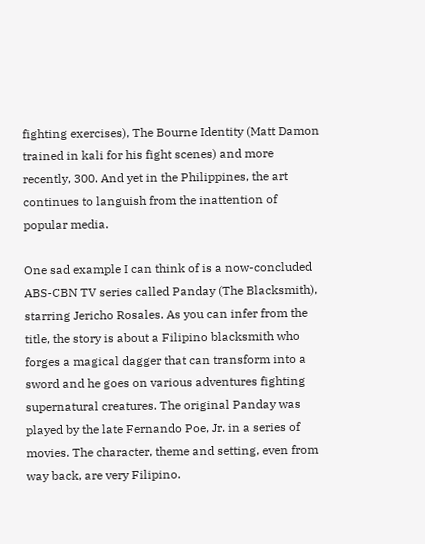fighting exercises), The Bourne Identity (Matt Damon trained in kali for his fight scenes) and more recently, 300. And yet in the Philippines, the art continues to languish from the inattention of popular media.

One sad example I can think of is a now-concluded ABS-CBN TV series called Panday (The Blacksmith), starring Jericho Rosales. As you can infer from the title, the story is about a Filipino blacksmith who forges a magical dagger that can transform into a sword and he goes on various adventures fighting supernatural creatures. The original Panday was played by the late Fernando Poe, Jr. in a series of movies. The character, theme and setting, even from way back, are very Filipino.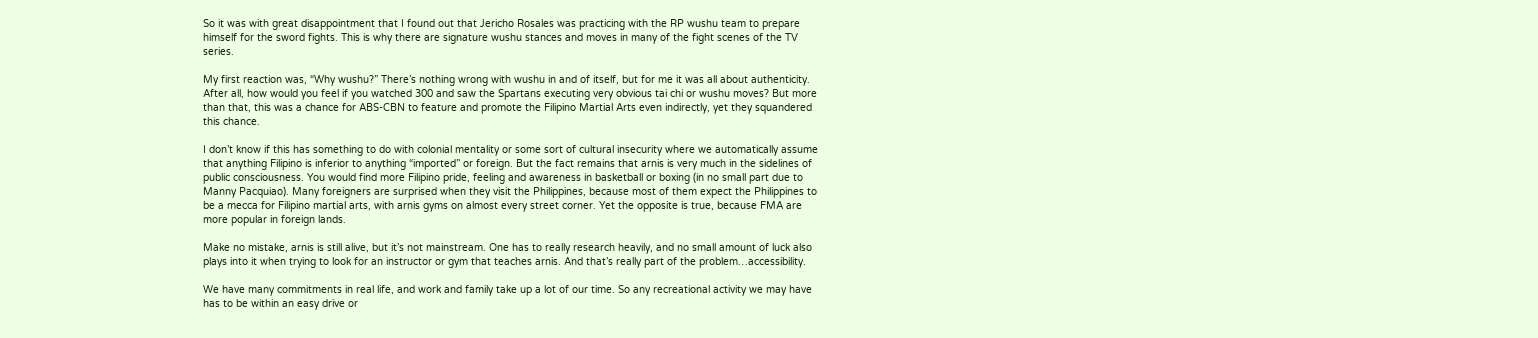So it was with great disappointment that I found out that Jericho Rosales was practicing with the RP wushu team to prepare himself for the sword fights. This is why there are signature wushu stances and moves in many of the fight scenes of the TV series.

My first reaction was, “Why wushu?” There’s nothing wrong with wushu in and of itself, but for me it was all about authenticity. After all, how would you feel if you watched 300 and saw the Spartans executing very obvious tai chi or wushu moves? But more than that, this was a chance for ABS-CBN to feature and promote the Filipino Martial Arts even indirectly, yet they squandered this chance.

I don’t know if this has something to do with colonial mentality or some sort of cultural insecurity where we automatically assume that anything Filipino is inferior to anything “imported” or foreign. But the fact remains that arnis is very much in the sidelines of public consciousness. You would find more Filipino pride, feeling and awareness in basketball or boxing (in no small part due to Manny Pacquiao). Many foreigners are surprised when they visit the Philippines, because most of them expect the Philippines to be a mecca for Filipino martial arts, with arnis gyms on almost every street corner. Yet the opposite is true, because FMA are more popular in foreign lands.

Make no mistake, arnis is still alive, but it’s not mainstream. One has to really research heavily, and no small amount of luck also plays into it when trying to look for an instructor or gym that teaches arnis. And that’s really part of the problem…accessibility.

We have many commitments in real life, and work and family take up a lot of our time. So any recreational activity we may have has to be within an easy drive or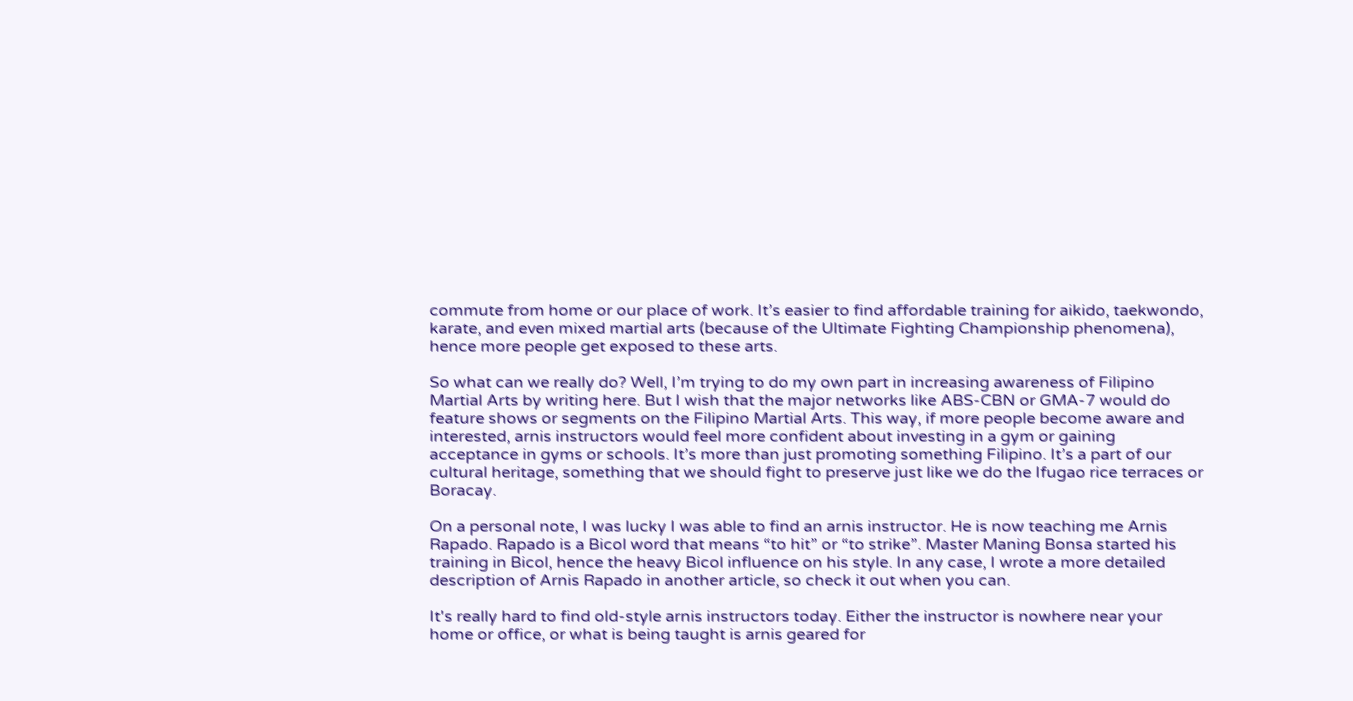commute from home or our place of work. It’s easier to find affordable training for aikido, taekwondo, karate, and even mixed martial arts (because of the Ultimate Fighting Championship phenomena), hence more people get exposed to these arts.

So what can we really do? Well, I’m trying to do my own part in increasing awareness of Filipino Martial Arts by writing here. But I wish that the major networks like ABS-CBN or GMA-7 would do feature shows or segments on the Filipino Martial Arts. This way, if more people become aware and interested, arnis instructors would feel more confident about investing in a gym or gaining acceptance in gyms or schools. It’s more than just promoting something Filipino. It’s a part of our cultural heritage, something that we should fight to preserve just like we do the Ifugao rice terraces or Boracay.

On a personal note, I was lucky I was able to find an arnis instructor. He is now teaching me Arnis Rapado. Rapado is a Bicol word that means “to hit” or “to strike”. Master Maning Bonsa started his training in Bicol, hence the heavy Bicol influence on his style. In any case, I wrote a more detailed description of Arnis Rapado in another article, so check it out when you can.

It's really hard to find old-style arnis instructors today. Either the instructor is nowhere near your home or office, or what is being taught is arnis geared for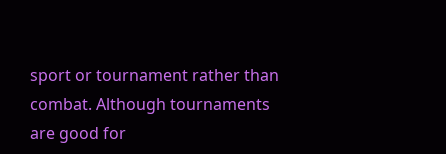sport or tournament rather than combat. Although tournaments are good for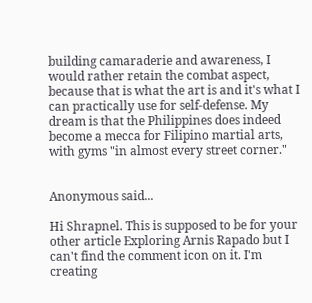building camaraderie and awareness, I would rather retain the combat aspect, because that is what the art is and it's what I can practically use for self-defense. My dream is that the Philippines does indeed become a mecca for Filipino martial arts, with gyms "in almost every street corner."


Anonymous said...

Hi Shrapnel. This is supposed to be for your other article Exploring Arnis Rapado but I can't find the comment icon on it. I'm creating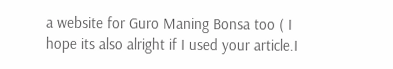a website for Guro Maning Bonsa too ( I hope its also alright if I used your article.I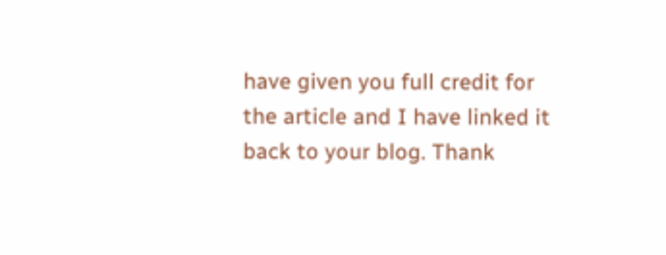have given you full credit for the article and I have linked it back to your blog. Thank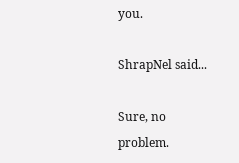you.

ShrapNel said...

Sure, no problem.